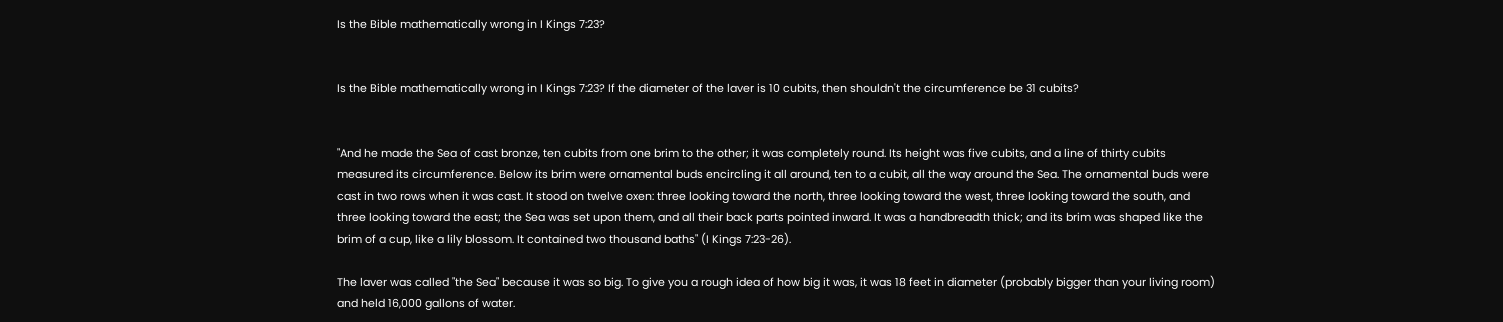Is the Bible mathematically wrong in I Kings 7:23?


Is the Bible mathematically wrong in I Kings 7:23? If the diameter of the laver is 10 cubits, then shouldn't the circumference be 31 cubits?


"And he made the Sea of cast bronze, ten cubits from one brim to the other; it was completely round. Its height was five cubits, and a line of thirty cubits measured its circumference. Below its brim were ornamental buds encircling it all around, ten to a cubit, all the way around the Sea. The ornamental buds were cast in two rows when it was cast. It stood on twelve oxen: three looking toward the north, three looking toward the west, three looking toward the south, and three looking toward the east; the Sea was set upon them, and all their back parts pointed inward. It was a handbreadth thick; and its brim was shaped like the brim of a cup, like a lily blossom. It contained two thousand baths" (I Kings 7:23-26).

The laver was called "the Sea" because it was so big. To give you a rough idea of how big it was, it was 18 feet in diameter (probably bigger than your living room) and held 16,000 gallons of water.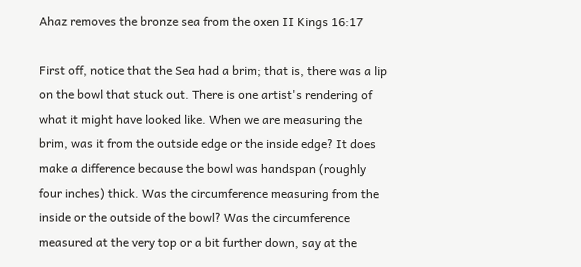Ahaz removes the bronze sea from the oxen II Kings 16:17

First off, notice that the Sea had a brim; that is, there was a lip on the bowl that stuck out. There is one artist's rendering of what it might have looked like. When we are measuring the brim, was it from the outside edge or the inside edge? It does make a difference because the bowl was handspan (roughly four inches) thick. Was the circumference measuring from the inside or the outside of the bowl? Was the circumference measured at the very top or a bit further down, say at the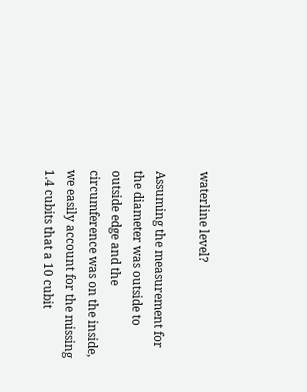waterline level?

Assuming the measurement for the diameter was outside to outside edge and the circumference was on the inside, we easily account for the missing 1.4 cubits that a 10 cubit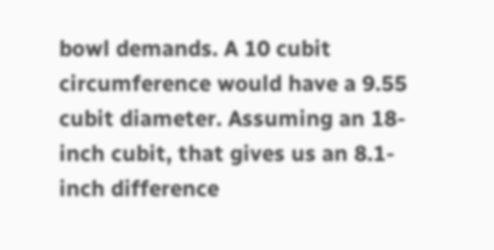bowl demands. A 10 cubit circumference would have a 9.55 cubit diameter. Assuming an 18-inch cubit, that gives us an 8.1-inch difference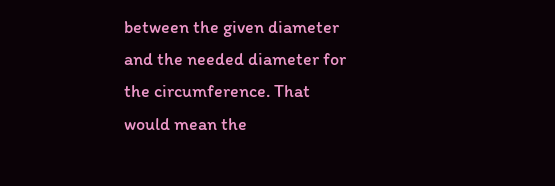between the given diameter and the needed diameter for the circumference. That would mean the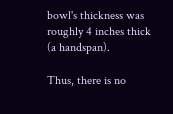bowl's thickness was roughly 4 inches thick (a handspan).

Thus, there is no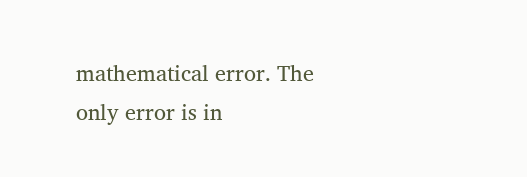mathematical error. The only error is in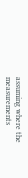assuming where the measurements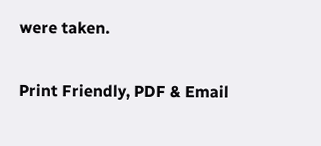were taken.

Print Friendly, PDF & Email